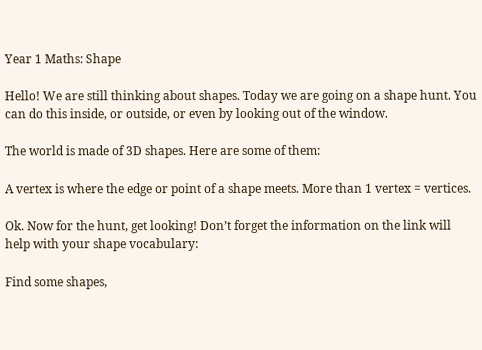Year 1 Maths: Shape

Hello! We are still thinking about shapes. Today we are going on a shape hunt. You can do this inside, or outside, or even by looking out of the window.

The world is made of 3D shapes. Here are some of them:

A vertex is where the edge or point of a shape meets. More than 1 vertex = vertices.

Ok. Now for the hunt, get looking! Don’t forget the information on the link will help with your shape vocabulary:

Find some shapes,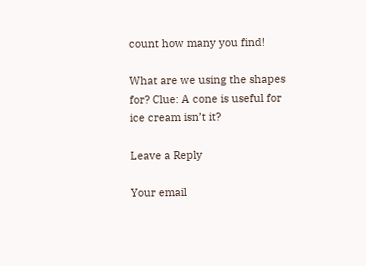count how many you find!

What are we using the shapes for? Clue: A cone is useful for ice cream isn’t it?

Leave a Reply

Your email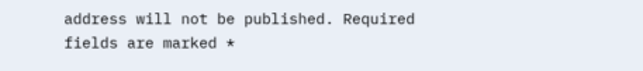address will not be published. Required fields are marked *